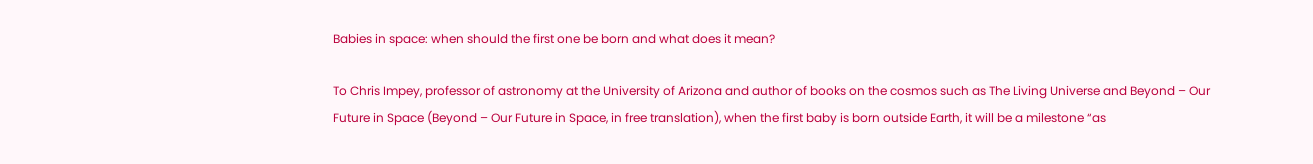Babies in space: when should the first one be born and what does it mean?

To Chris Impey, professor of astronomy at the University of Arizona and author of books on the cosmos such as The Living Universe and Beyond – Our Future in Space (Beyond – Our Future in Space, in free translation), when the first baby is born outside Earth, it will be a milestone “as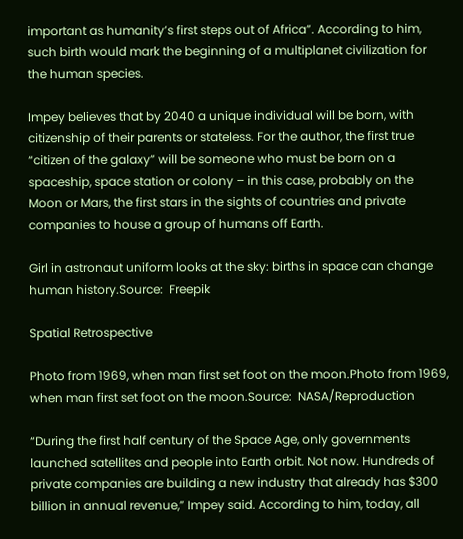important as humanity’s first steps out of Africa”. According to him, such birth would mark the beginning of a multiplanet civilization for the human species.

Impey believes that by 2040 a unique individual will be born, with citizenship of their parents or stateless. For the author, the first true “citizen of the galaxy” will be someone who must be born on a spaceship, space station or colony – in this case, probably on the Moon or Mars, the first stars in the sights of countries and private companies to house a group of humans off Earth.

Girl in astronaut uniform looks at the sky: births in space can change human history.Source:  Freepik

Spatial Retrospective

Photo from 1969, when man first set foot on the moon.Photo from 1969, when man first set foot on the moon.Source:  NASA/Reproduction

“During the first half century of the Space Age, only governments launched satellites and people into Earth orbit. Not now. Hundreds of private companies are building a new industry that already has $300 billion in annual revenue,” Impey said. According to him, today, all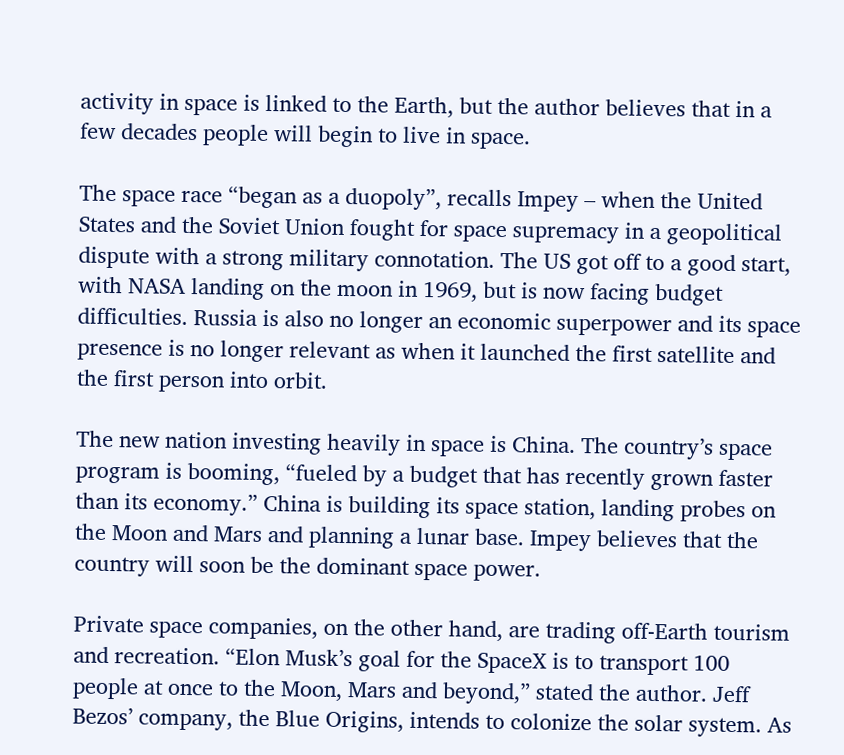activity in space is linked to the Earth, but the author believes that in a few decades people will begin to live in space.

The space race “began as a duopoly”, recalls Impey – when the United States and the Soviet Union fought for space supremacy in a geopolitical dispute with a strong military connotation. The US got off to a good start, with NASA landing on the moon in 1969, but is now facing budget difficulties. Russia is also no longer an economic superpower and its space presence is no longer relevant as when it launched the first satellite and the first person into orbit.

The new nation investing heavily in space is China. The country’s space program is booming, “fueled by a budget that has recently grown faster than its economy.” China is building its space station, landing probes on the Moon and Mars and planning a lunar base. Impey believes that the country will soon be the dominant space power.

Private space companies, on the other hand, are trading off-Earth tourism and recreation. “Elon Musk’s goal for the SpaceX is to transport 100 people at once to the Moon, Mars and beyond,” stated the author. Jeff Bezos’ company, the Blue Origins, intends to colonize the solar system. As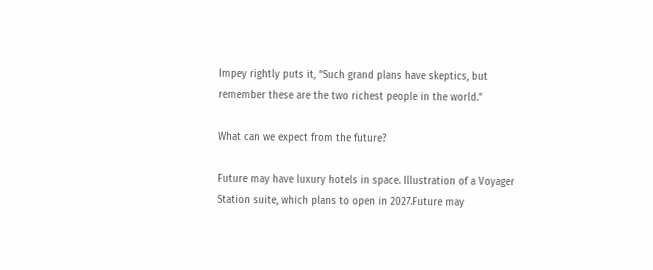Impey rightly puts it, “Such grand plans have skeptics, but remember these are the two richest people in the world.”

What can we expect from the future?

Future may have luxury hotels in space. Illustration of a Voyager Station suite, which plans to open in 2027.Future may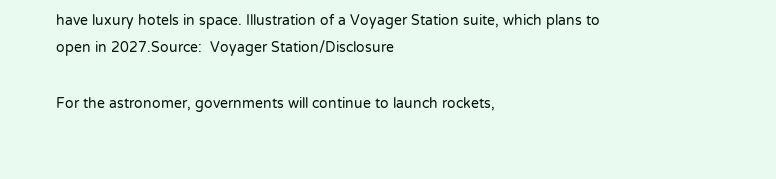have luxury hotels in space. Illustration of a Voyager Station suite, which plans to open in 2027.Source:  Voyager Station/Disclosure

For the astronomer, governments will continue to launch rockets,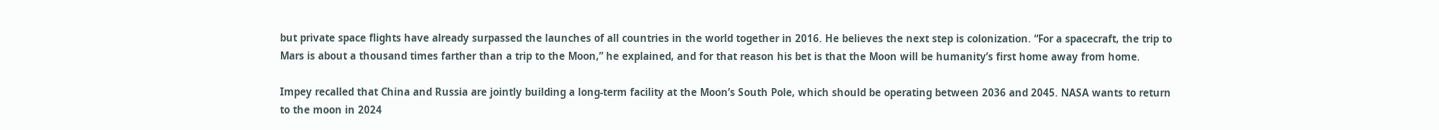but private space flights have already surpassed the launches of all countries in the world together in 2016. He believes the next step is colonization. “For a spacecraft, the trip to Mars is about a thousand times farther than a trip to the Moon,” he explained, and for that reason his bet is that the Moon will be humanity’s first home away from home.

Impey recalled that China and Russia are jointly building a long-term facility at the Moon’s South Pole, which should be operating between 2036 and 2045. NASA wants to return to the moon in 2024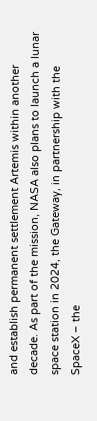and establish permanent settlement Artemis within another decade. As part of the mission, NASA also plans to launch a lunar space station in 2024, the Gateway, in partnership with the SpaceX – the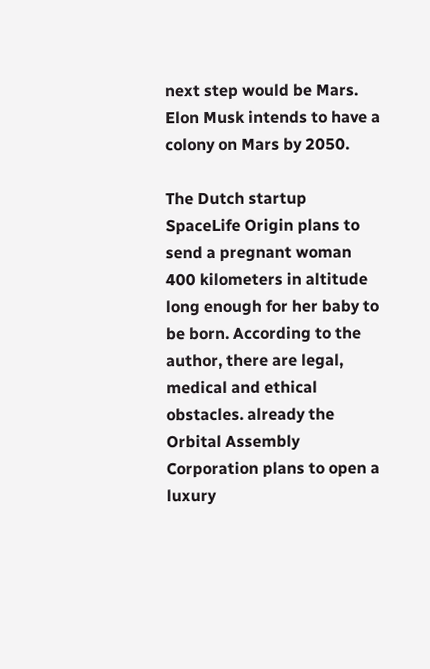next step would be Mars. Elon Musk intends to have a colony on Mars by 2050.

The Dutch startup SpaceLife Origin plans to send a pregnant woman 400 kilometers in altitude long enough for her baby to be born. According to the author, there are legal, medical and ethical obstacles. already the Orbital Assembly Corporation plans to open a luxury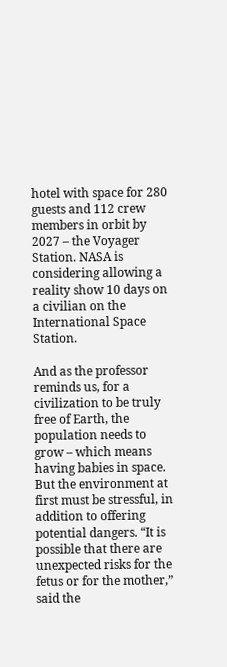hotel with space for 280 guests and 112 crew members in orbit by 2027 – the Voyager Station. NASA is considering allowing a reality show 10 days on a civilian on the International Space Station.

And as the professor reminds us, for a civilization to be truly free of Earth, the population needs to grow – which means having babies in space. But the environment at first must be stressful, in addition to offering potential dangers. “It is possible that there are unexpected risks for the fetus or for the mother,” said the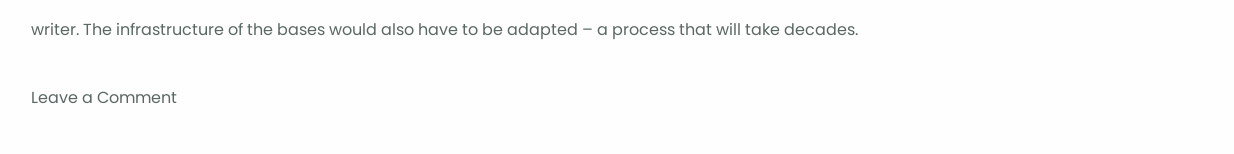writer. The infrastructure of the bases would also have to be adapted – a process that will take decades.

Leave a Comment